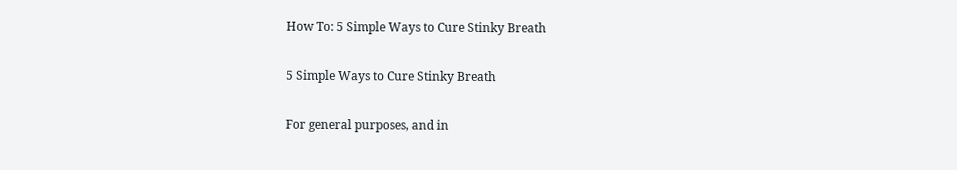How To: 5 Simple Ways to Cure Stinky Breath

5 Simple Ways to Cure Stinky Breath

For general purposes, and in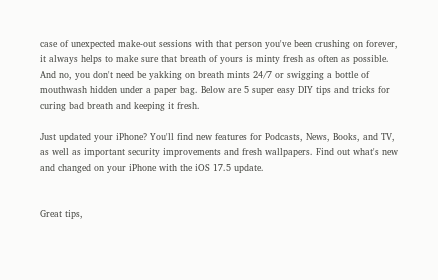case of unexpected make-out sessions with that person you've been crushing on forever, it always helps to make sure that breath of yours is minty fresh as often as possible. And no, you don't need be yakking on breath mints 24/7 or swigging a bottle of mouthwash hidden under a paper bag. Below are 5 super easy DIY tips and tricks for curing bad breath and keeping it fresh.

Just updated your iPhone? You'll find new features for Podcasts, News, Books, and TV, as well as important security improvements and fresh wallpapers. Find out what's new and changed on your iPhone with the iOS 17.5 update.


Great tips,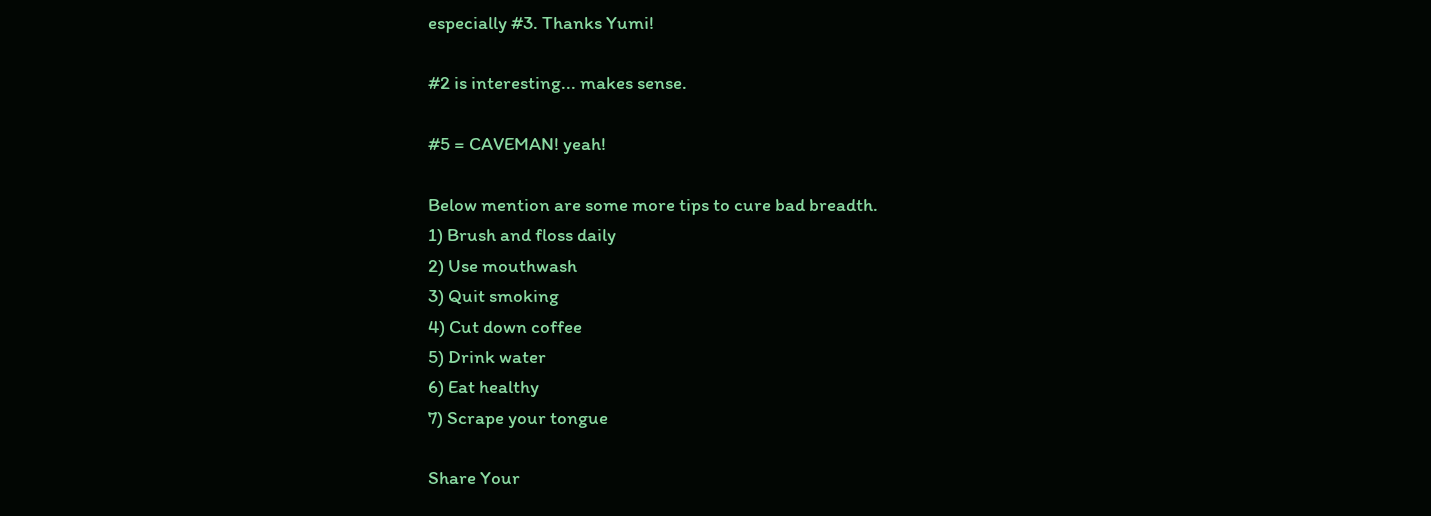especially #3. Thanks Yumi!

#2 is interesting... makes sense.

#5 = CAVEMAN! yeah!

Below mention are some more tips to cure bad breadth.
1) Brush and floss daily
2) Use mouthwash
3) Quit smoking
4) Cut down coffee
5) Drink water
6) Eat healthy
7) Scrape your tongue

Share Your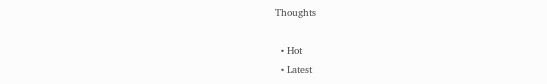Thoughts

  • Hot
  • Latest